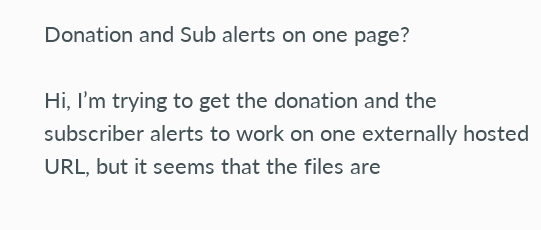Donation and Sub alerts on one page?

Hi, I’m trying to get the donation and the subscriber alerts to work on one externally hosted URL, but it seems that the files are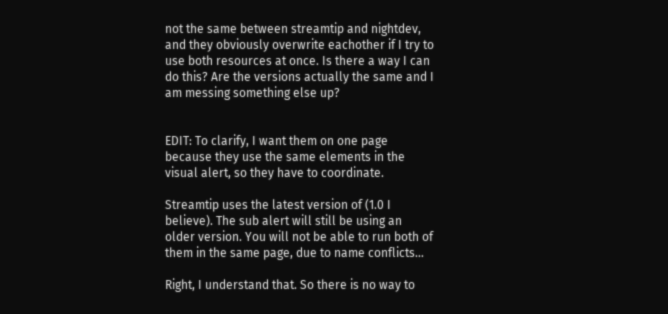not the same between streamtip and nightdev, and they obviously overwrite eachother if I try to use both resources at once. Is there a way I can do this? Are the versions actually the same and I am messing something else up?


EDIT: To clarify, I want them on one page because they use the same elements in the visual alert, so they have to coordinate.

Streamtip uses the latest version of (1.0 I believe). The sub alert will still be using an older version. You will not be able to run both of them in the same page, due to name conflicts…

Right, I understand that. So there is no way to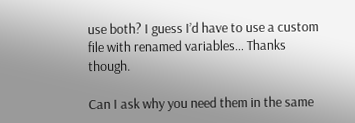use both? I guess I’d have to use a custom file with renamed variables… Thanks though.

Can I ask why you need them in the same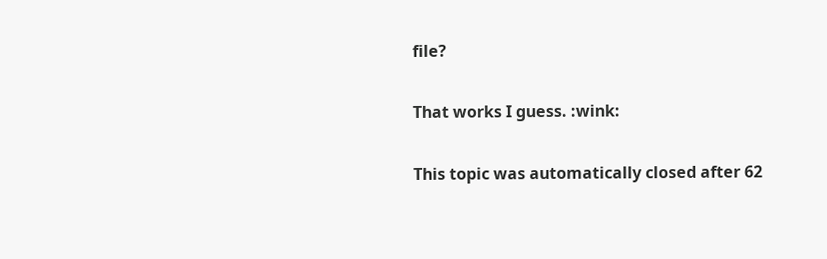file?

That works I guess. :wink:

This topic was automatically closed after 62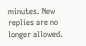minutes. New replies are no longer allowed.